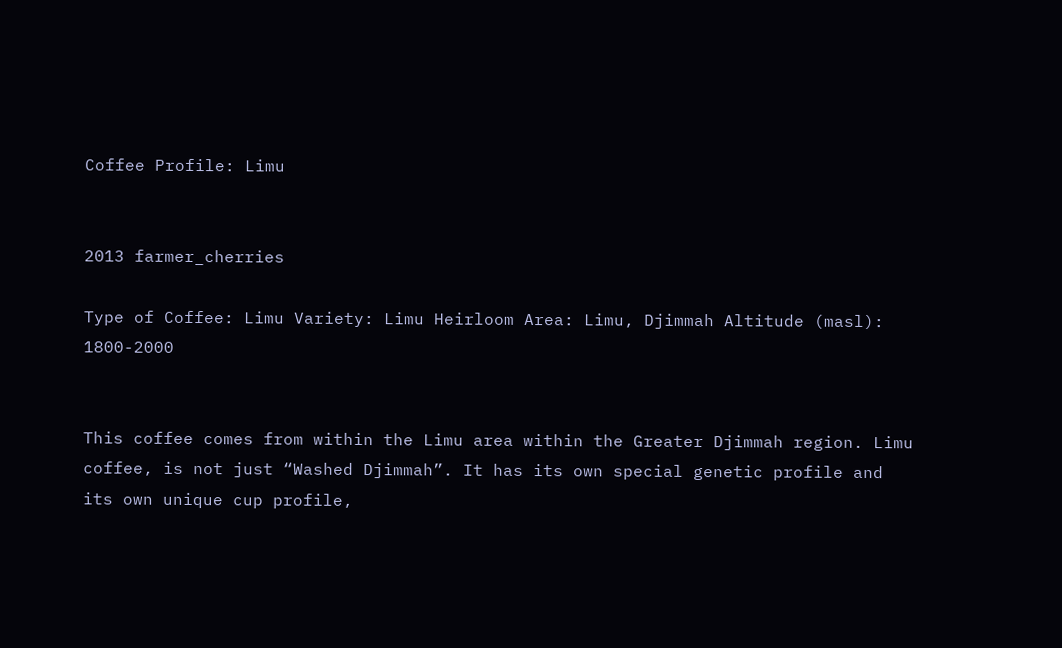Coffee Profile: Limu


2013 farmer_cherries

Type of Coffee: Limu Variety: Limu Heirloom Area: Limu, Djimmah Altitude (masl): 1800-2000


This coffee comes from within the Limu area within the Greater Djimmah region. Limu coffee, is not just “Washed Djimmah”. It has its own special genetic profile and its own unique cup profile,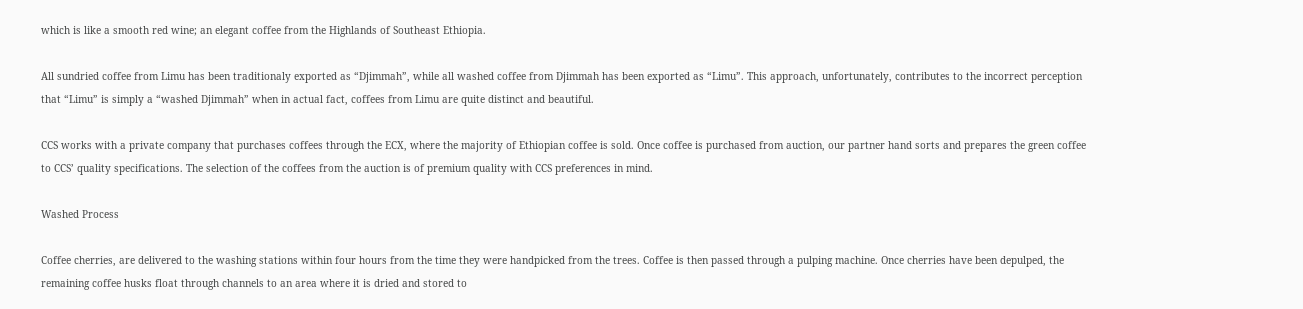which is like a smooth red wine; an elegant coffee from the Highlands of Southeast Ethiopia.

All sundried coffee from Limu has been traditionaly exported as “Djimmah”, while all washed coffee from Djimmah has been exported as “Limu”. This approach, unfortunately, contributes to the incorrect perception that “Limu” is simply a “washed Djimmah” when in actual fact, coffees from Limu are quite distinct and beautiful.

CCS works with a private company that purchases coffees through the ECX, where the majority of Ethiopian coffee is sold. Once coffee is purchased from auction, our partner hand sorts and prepares the green coffee to CCS’ quality specifications. The selection of the coffees from the auction is of premium quality with CCS preferences in mind.

Washed Process

Coffee cherries, are delivered to the washing stations within four hours from the time they were handpicked from the trees. Coffee is then passed through a pulping machine. Once cherries have been depulped, the remaining coffee husks float through channels to an area where it is dried and stored to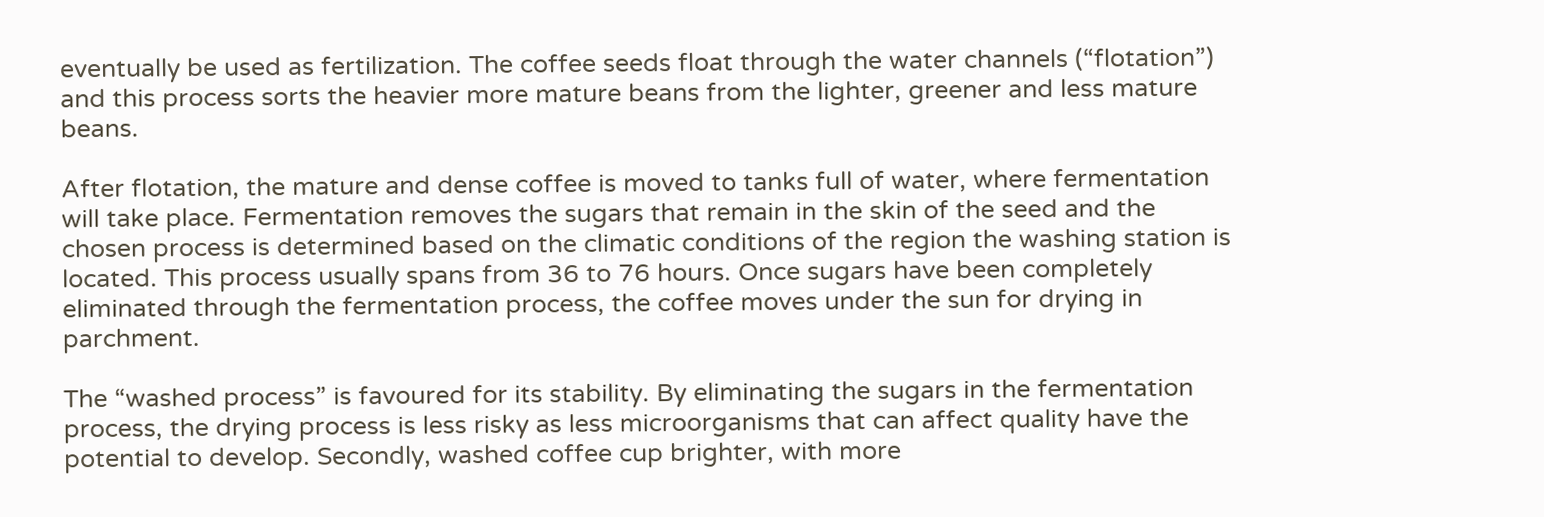eventually be used as fertilization. The coffee seeds float through the water channels (“flotation”) and this process sorts the heavier more mature beans from the lighter, greener and less mature beans.

After flotation, the mature and dense coffee is moved to tanks full of water, where fermentation will take place. Fermentation removes the sugars that remain in the skin of the seed and the chosen process is determined based on the climatic conditions of the region the washing station is located. This process usually spans from 36 to 76 hours. Once sugars have been completely eliminated through the fermentation process, the coffee moves under the sun for drying in parchment.

The “washed process” is favoured for its stability. By eliminating the sugars in the fermentation process, the drying process is less risky as less microorganisms that can affect quality have the potential to develop. Secondly, washed coffee cup brighter, with more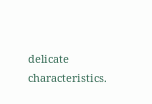delicate characteristics.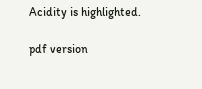Acidity is highlighted.

pdf version